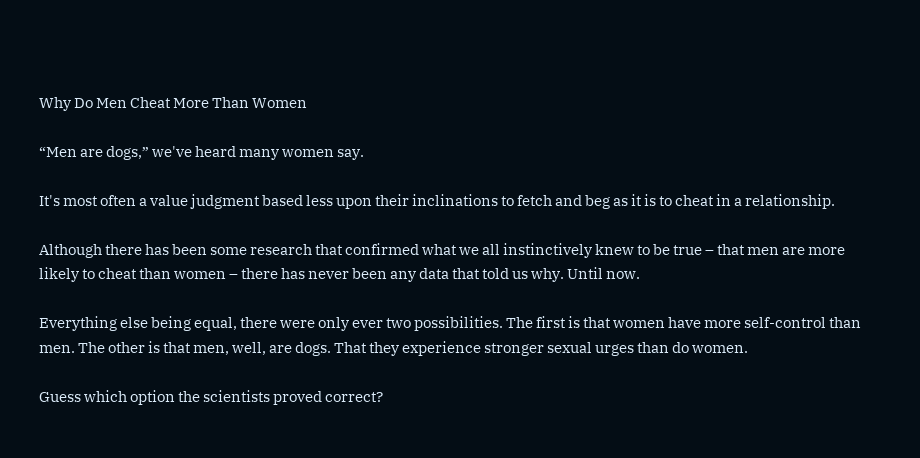Why Do Men Cheat More Than Women

“Men are dogs,” we've heard many women say.

It's most often a value judgment based less upon their inclinations to fetch and beg as it is to cheat in a relationship.

Although there has been some research that confirmed what we all instinctively knew to be true – that men are more likely to cheat than women – there has never been any data that told us why. Until now.

Everything else being equal, there were only ever two possibilities. The first is that women have more self-control than men. The other is that men, well, are dogs. That they experience stronger sexual urges than do women.

Guess which option the scientists proved correct?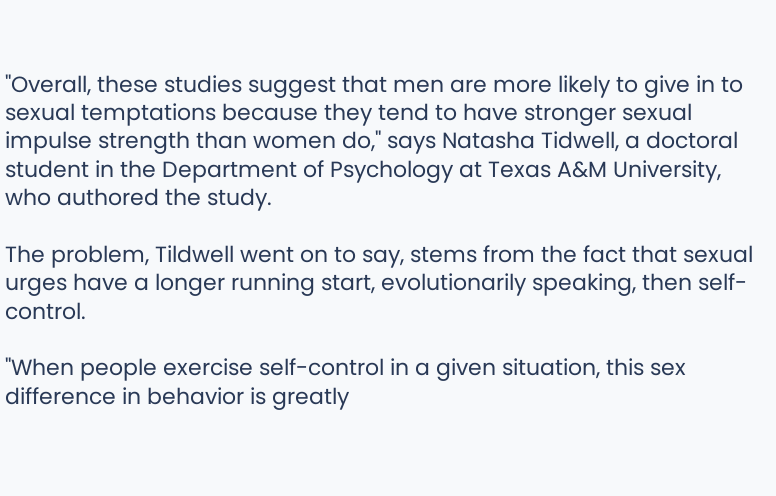"Overall, these studies suggest that men are more likely to give in to sexual temptations because they tend to have stronger sexual impulse strength than women do," says Natasha Tidwell, a doctoral student in the Department of Psychology at Texas A&M University, who authored the study.

The problem, Tildwell went on to say, stems from the fact that sexual urges have a longer running start, evolutionarily speaking, then self-control.

"When people exercise self-control in a given situation, this sex difference in behavior is greatly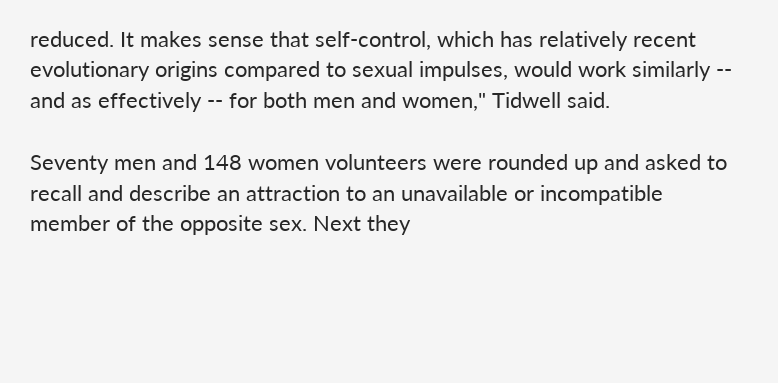reduced. It makes sense that self-control, which has relatively recent evolutionary origins compared to sexual impulses, would work similarly -- and as effectively -- for both men and women," Tidwell said.

Seventy men and 148 women volunteers were rounded up and asked to recall and describe an attraction to an unavailable or incompatible member of the opposite sex. Next they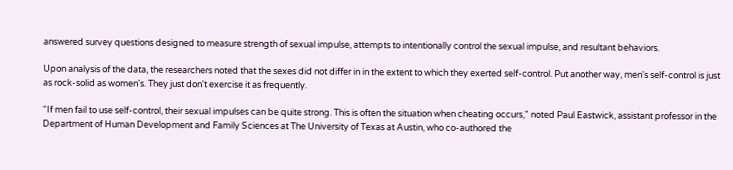answered survey questions designed to measure strength of sexual impulse, attempts to intentionally control the sexual impulse, and resultant behaviors.

Upon analysis of the data, the researchers noted that the sexes did not differ in in the extent to which they exerted self-control. Put another way, men's self-control is just as rock-solid as women's. They just don't exercise it as frequently.

“If men fail to use self-control, their sexual impulses can be quite strong. This is often the situation when cheating occurs," noted Paul Eastwick, assistant professor in the Department of Human Development and Family Sciences at The University of Texas at Austin, who co-authored the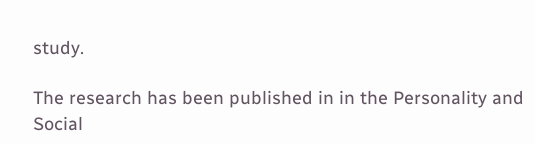study.

The research has been published in in the Personality and Social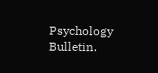Psychology Bulletin.